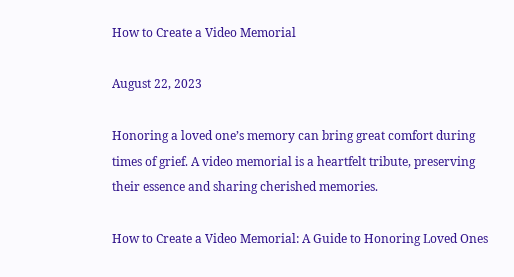How to Create a Video Memorial

August 22, 2023

Honoring a loved one’s memory can bring great comfort during times of grief. A video memorial is a heartfelt tribute, preserving their essence and sharing cherished memories.

How to Create a Video Memorial: A Guide to Honoring Loved Ones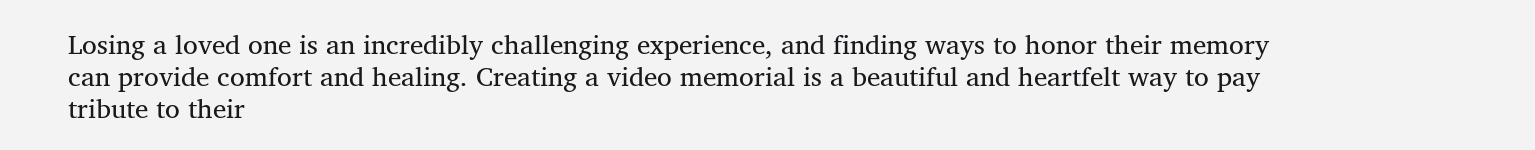Losing a loved one is an incredibly challenging experience, and finding ways to honor their memory can provide comfort and healing. Creating a video memorial is a beautiful and heartfelt way to pay tribute to their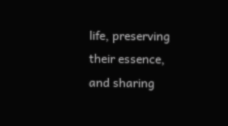life, preserving their essence, and sharing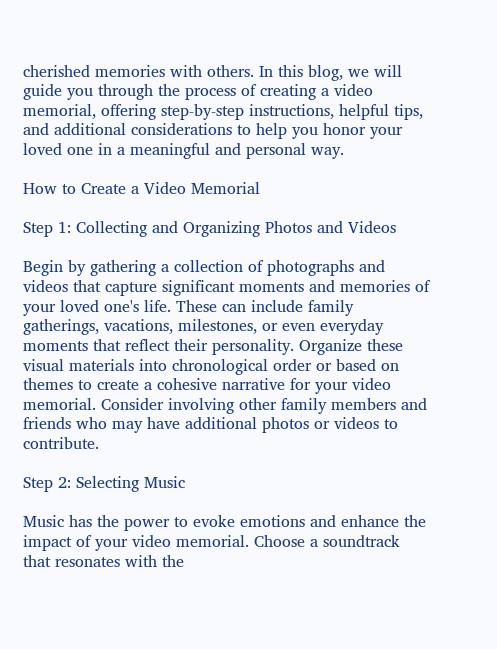cherished memories with others. In this blog, we will guide you through the process of creating a video memorial, offering step-by-step instructions, helpful tips, and additional considerations to help you honor your loved one in a meaningful and personal way.

How to Create a Video Memorial

Step 1: Collecting and Organizing Photos and Videos

Begin by gathering a collection of photographs and videos that capture significant moments and memories of your loved one's life. These can include family gatherings, vacations, milestones, or even everyday moments that reflect their personality. Organize these visual materials into chronological order or based on themes to create a cohesive narrative for your video memorial. Consider involving other family members and friends who may have additional photos or videos to contribute.

Step 2: Selecting Music

Music has the power to evoke emotions and enhance the impact of your video memorial. Choose a soundtrack that resonates with the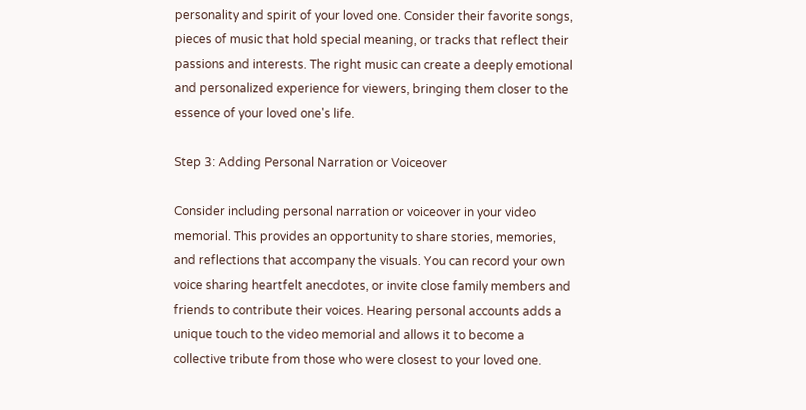personality and spirit of your loved one. Consider their favorite songs, pieces of music that hold special meaning, or tracks that reflect their passions and interests. The right music can create a deeply emotional and personalized experience for viewers, bringing them closer to the essence of your loved one's life.

Step 3: Adding Personal Narration or Voiceover

Consider including personal narration or voiceover in your video memorial. This provides an opportunity to share stories, memories, and reflections that accompany the visuals. You can record your own voice sharing heartfelt anecdotes, or invite close family members and friends to contribute their voices. Hearing personal accounts adds a unique touch to the video memorial and allows it to become a collective tribute from those who were closest to your loved one.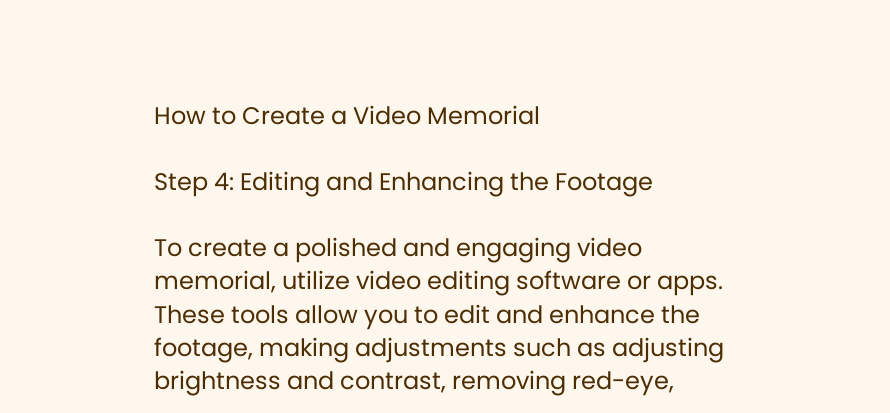How to Create a Video Memorial

Step 4: Editing and Enhancing the Footage

To create a polished and engaging video memorial, utilize video editing software or apps. These tools allow you to edit and enhance the footage, making adjustments such as adjusting brightness and contrast, removing red-eye,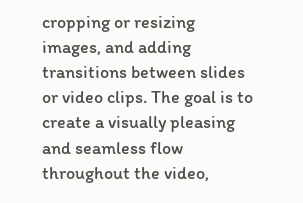cropping or resizing images, and adding transitions between slides or video clips. The goal is to create a visually pleasing and seamless flow throughout the video,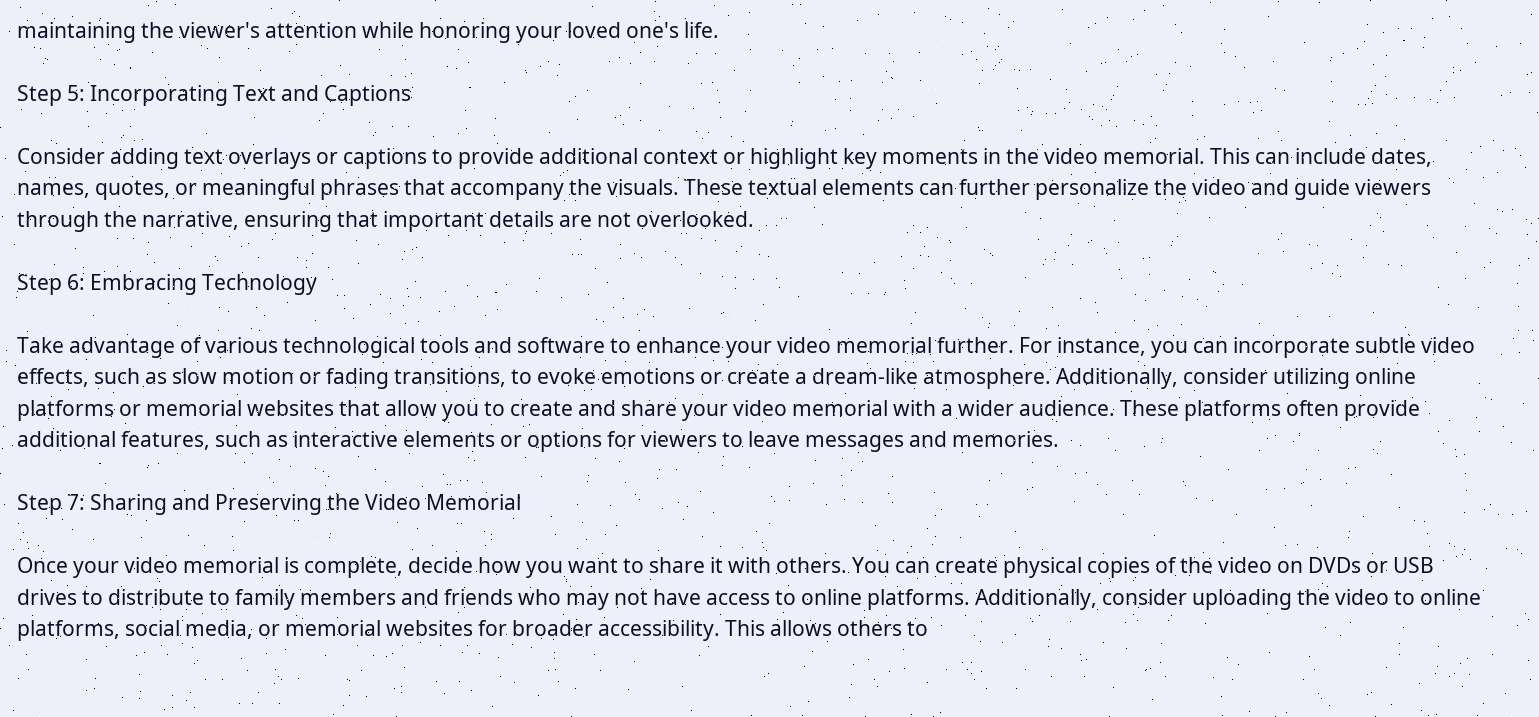maintaining the viewer's attention while honoring your loved one's life.

Step 5: Incorporating Text and Captions

Consider adding text overlays or captions to provide additional context or highlight key moments in the video memorial. This can include dates, names, quotes, or meaningful phrases that accompany the visuals. These textual elements can further personalize the video and guide viewers through the narrative, ensuring that important details are not overlooked.

Step 6: Embracing Technology

Take advantage of various technological tools and software to enhance your video memorial further. For instance, you can incorporate subtle video effects, such as slow motion or fading transitions, to evoke emotions or create a dream-like atmosphere. Additionally, consider utilizing online platforms or memorial websites that allow you to create and share your video memorial with a wider audience. These platforms often provide additional features, such as interactive elements or options for viewers to leave messages and memories.

Step 7: Sharing and Preserving the Video Memorial

Once your video memorial is complete, decide how you want to share it with others. You can create physical copies of the video on DVDs or USB drives to distribute to family members and friends who may not have access to online platforms. Additionally, consider uploading the video to online platforms, social media, or memorial websites for broader accessibility. This allows others to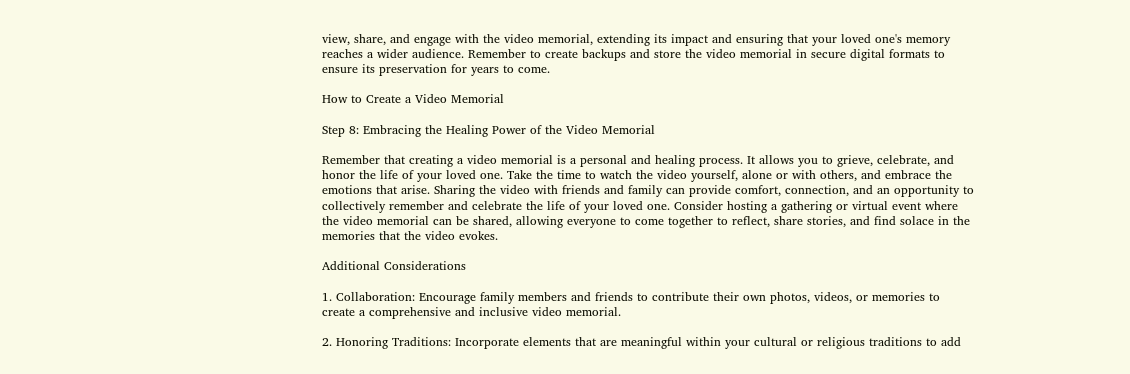view, share, and engage with the video memorial, extending its impact and ensuring that your loved one's memory reaches a wider audience. Remember to create backups and store the video memorial in secure digital formats to ensure its preservation for years to come.

How to Create a Video Memorial

Step 8: Embracing the Healing Power of the Video Memorial

Remember that creating a video memorial is a personal and healing process. It allows you to grieve, celebrate, and honor the life of your loved one. Take the time to watch the video yourself, alone or with others, and embrace the emotions that arise. Sharing the video with friends and family can provide comfort, connection, and an opportunity to collectively remember and celebrate the life of your loved one. Consider hosting a gathering or virtual event where the video memorial can be shared, allowing everyone to come together to reflect, share stories, and find solace in the memories that the video evokes.

Additional Considerations

1. Collaboration: Encourage family members and friends to contribute their own photos, videos, or memories to create a comprehensive and inclusive video memorial.

2. Honoring Traditions: Incorporate elements that are meaningful within your cultural or religious traditions to add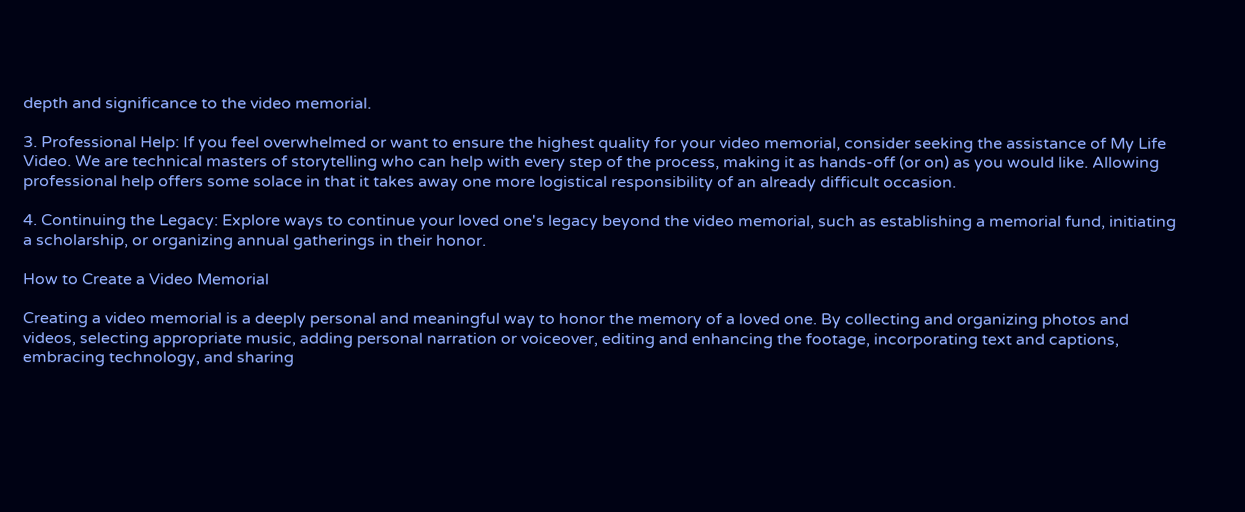depth and significance to the video memorial.

3. Professional Help: If you feel overwhelmed or want to ensure the highest quality for your video memorial, consider seeking the assistance of My Life Video. We are technical masters of storytelling who can help with every step of the process, making it as hands-off (or on) as you would like. Allowing professional help offers some solace in that it takes away one more logistical responsibility of an already difficult occasion.

4. Continuing the Legacy: Explore ways to continue your loved one's legacy beyond the video memorial, such as establishing a memorial fund, initiating a scholarship, or organizing annual gatherings in their honor.

How to Create a Video Memorial

Creating a video memorial is a deeply personal and meaningful way to honor the memory of a loved one. By collecting and organizing photos and videos, selecting appropriate music, adding personal narration or voiceover, editing and enhancing the footage, incorporating text and captions, embracing technology, and sharing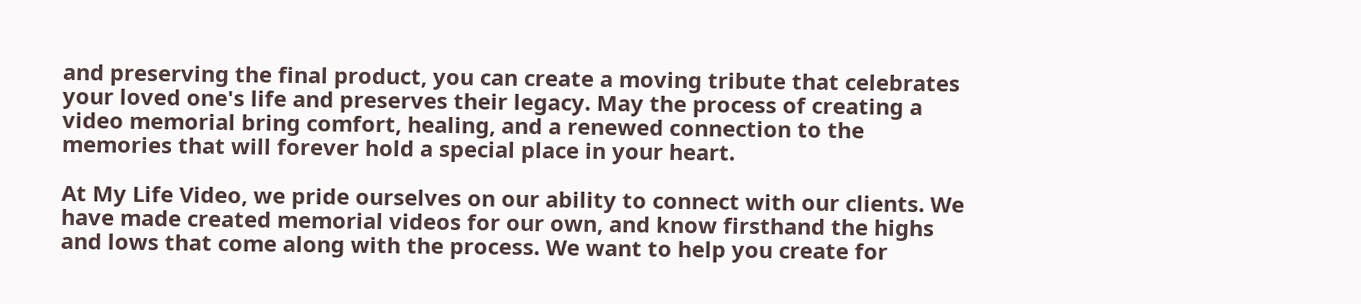and preserving the final product, you can create a moving tribute that celebrates your loved one's life and preserves their legacy. May the process of creating a video memorial bring comfort, healing, and a renewed connection to the memories that will forever hold a special place in your heart.

At My Life Video, we pride ourselves on our ability to connect with our clients. We have made created memorial videos for our own, and know firsthand the highs and lows that come along with the process. We want to help you create for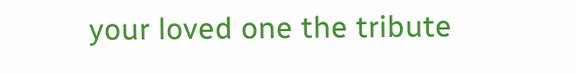your loved one the tribute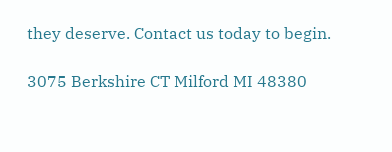they deserve. Contact us today to begin.

3075 Berkshire CT Milford MI 48380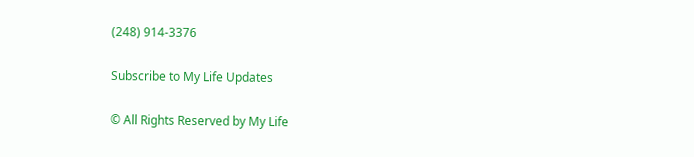(248) 914-3376

Subscribe to My Life Updates

© All Rights Reserved by My Life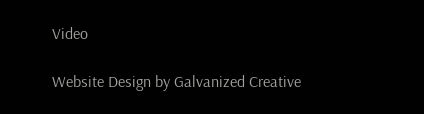Video

Website Design by Galvanized Creative